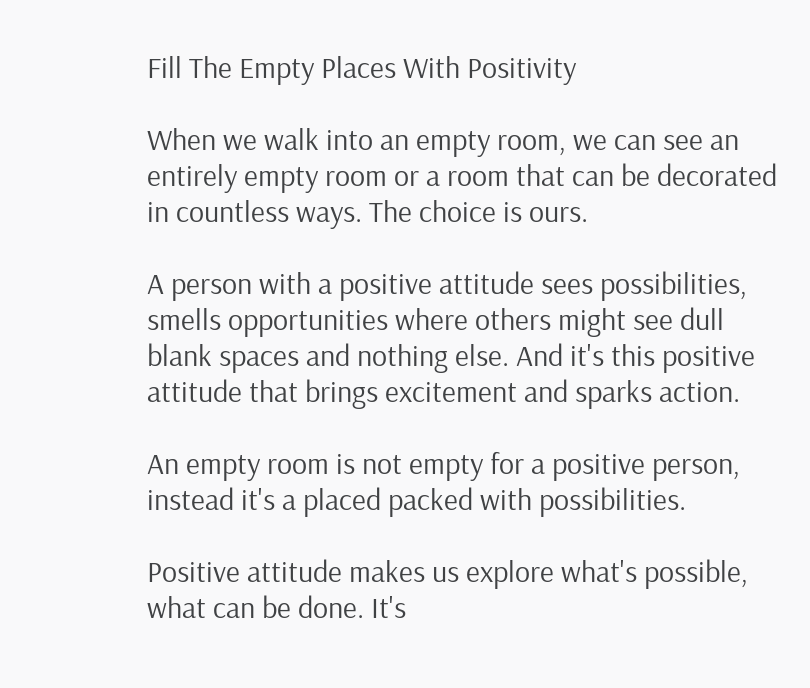Fill The Empty Places With Positivity

When we walk into an empty room, we can see an entirely empty room or a room that can be decorated in countless ways. The choice is ours.

A person with a positive attitude sees possibilities, smells opportunities where others might see dull blank spaces and nothing else. And it's this positive attitude that brings excitement and sparks action.

An empty room is not empty for a positive person, instead it's a placed packed with possibilities.

Positive attitude makes us explore what's possible, what can be done. It's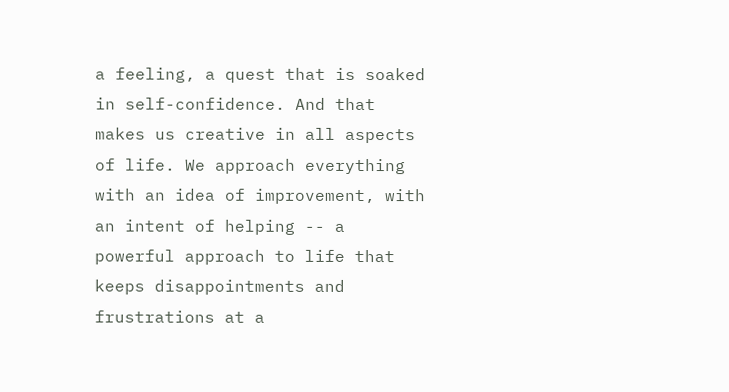a feeling, a quest that is soaked in self-confidence. And that makes us creative in all aspects of life. We approach everything with an idea of improvement, with an intent of helping -- a powerful approach to life that keeps disappointments and frustrations at a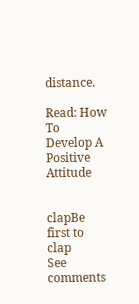distance.

Read: How To Develop A Positive Attitude


clapBe first to clap
See comments